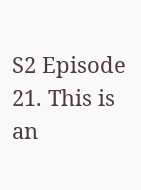S2 Episode 21. This is an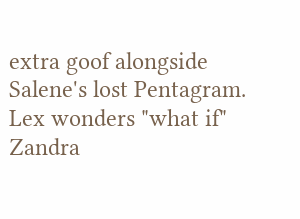extra goof alongside Salene's lost Pentagram. Lex wonders "what if" Zandra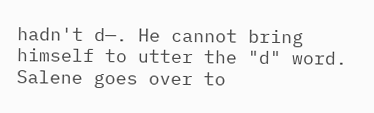hadn't d—. He cannot bring himself to utter the "d" word. Salene goes over to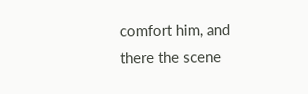comfort him, and there the scene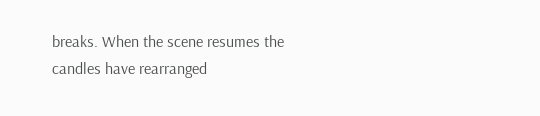breaks. When the scene resumes the candles have rearranged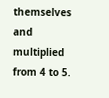themselves and multiplied from 4 to 5.